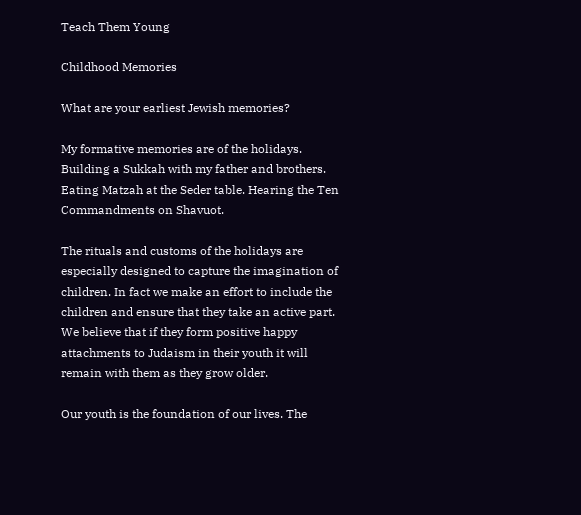Teach Them Young

Childhood Memories

What are your earliest Jewish memories?

My formative memories are of the holidays. Building a Sukkah with my father and brothers. Eating Matzah at the Seder table. Hearing the Ten Commandments on Shavuot.

The rituals and customs of the holidays are especially designed to capture the imagination of children. In fact we make an effort to include the children and ensure that they take an active part. We believe that if they form positive happy attachments to Judaism in their youth it will remain with them as they grow older.

Our youth is the foundation of our lives. The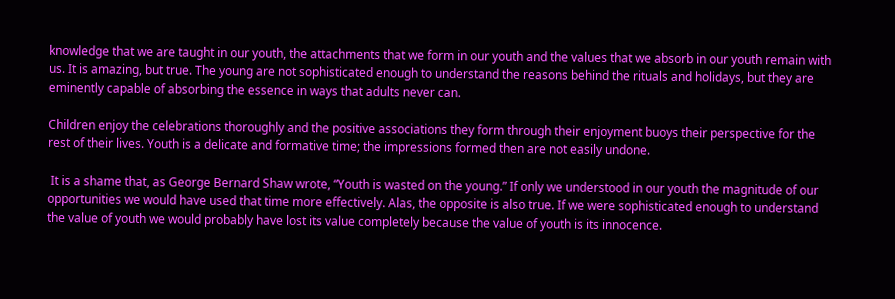knowledge that we are taught in our youth, the attachments that we form in our youth and the values that we absorb in our youth remain with us. It is amazing, but true. The young are not sophisticated enough to understand the reasons behind the rituals and holidays, but they are eminently capable of absorbing the essence in ways that adults never can.

Children enjoy the celebrations thoroughly and the positive associations they form through their enjoyment buoys their perspective for the rest of their lives. Youth is a delicate and formative time; the impressions formed then are not easily undone.

 It is a shame that, as George Bernard Shaw wrote, “Youth is wasted on the young.” If only we understood in our youth the magnitude of our opportunities we would have used that time more effectively. Alas, the opposite is also true. If we were sophisticated enough to understand the value of youth we would probably have lost its value completely because the value of youth is its innocence.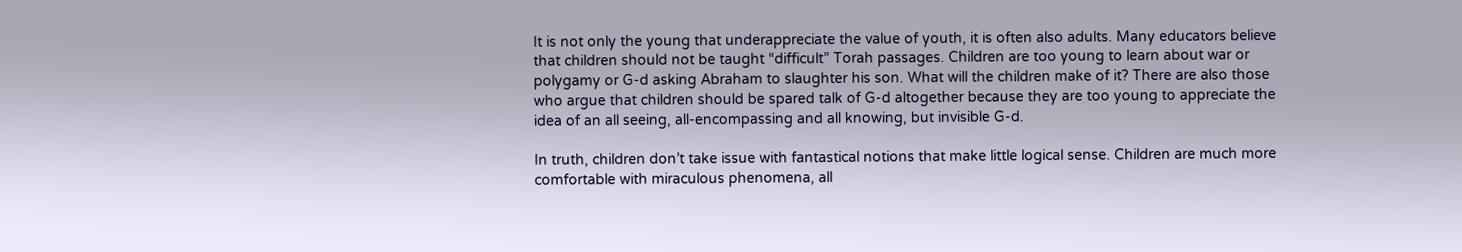It is not only the young that underappreciate the value of youth, it is often also adults. Many educators believe that children should not be taught “difficult” Torah passages. Children are too young to learn about war or polygamy or G-d asking Abraham to slaughter his son. What will the children make of it? There are also those who argue that children should be spared talk of G-d altogether because they are too young to appreciate the idea of an all seeing, all-encompassing and all knowing, but invisible G-d.

In truth, children don’t take issue with fantastical notions that make little logical sense. Children are much more comfortable with miraculous phenomena, all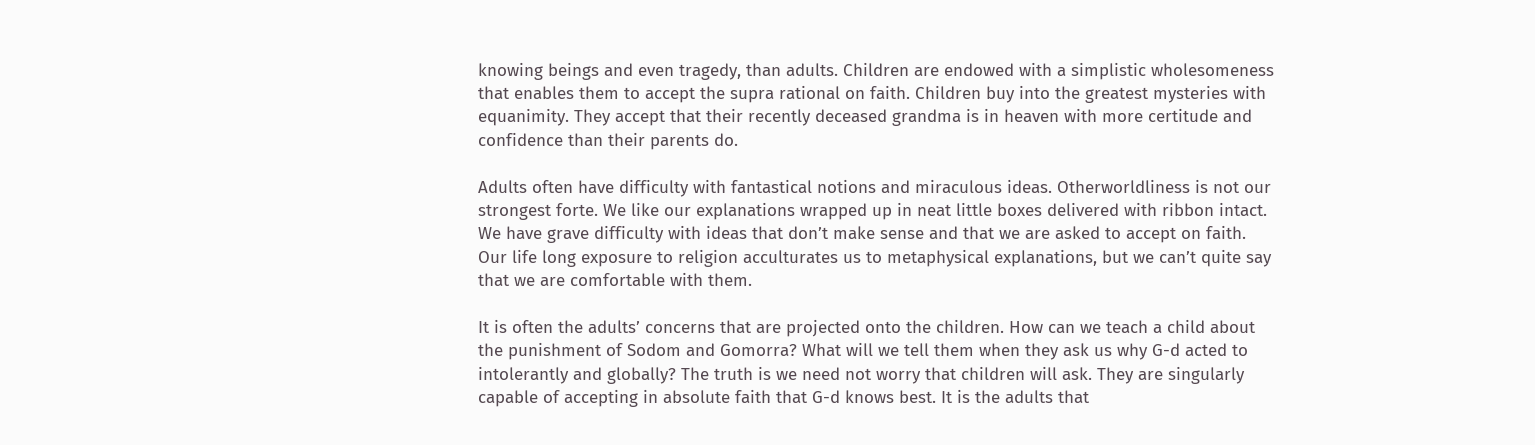knowing beings and even tragedy, than adults. Children are endowed with a simplistic wholesomeness that enables them to accept the supra rational on faith. Children buy into the greatest mysteries with equanimity. They accept that their recently deceased grandma is in heaven with more certitude and confidence than their parents do.

Adults often have difficulty with fantastical notions and miraculous ideas. Otherworldliness is not our strongest forte. We like our explanations wrapped up in neat little boxes delivered with ribbon intact. We have grave difficulty with ideas that don’t make sense and that we are asked to accept on faith. Our life long exposure to religion acculturates us to metaphysical explanations, but we can’t quite say that we are comfortable with them.

It is often the adults’ concerns that are projected onto the children. How can we teach a child about the punishment of Sodom and Gomorra? What will we tell them when they ask us why G-d acted to intolerantly and globally? The truth is we need not worry that children will ask. They are singularly capable of accepting in absolute faith that G-d knows best. It is the adults that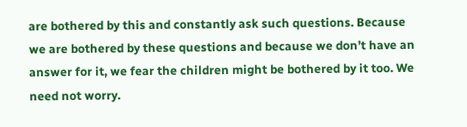are bothered by this and constantly ask such questions. Because we are bothered by these questions and because we don’t have an answer for it, we fear the children might be bothered by it too. We need not worry.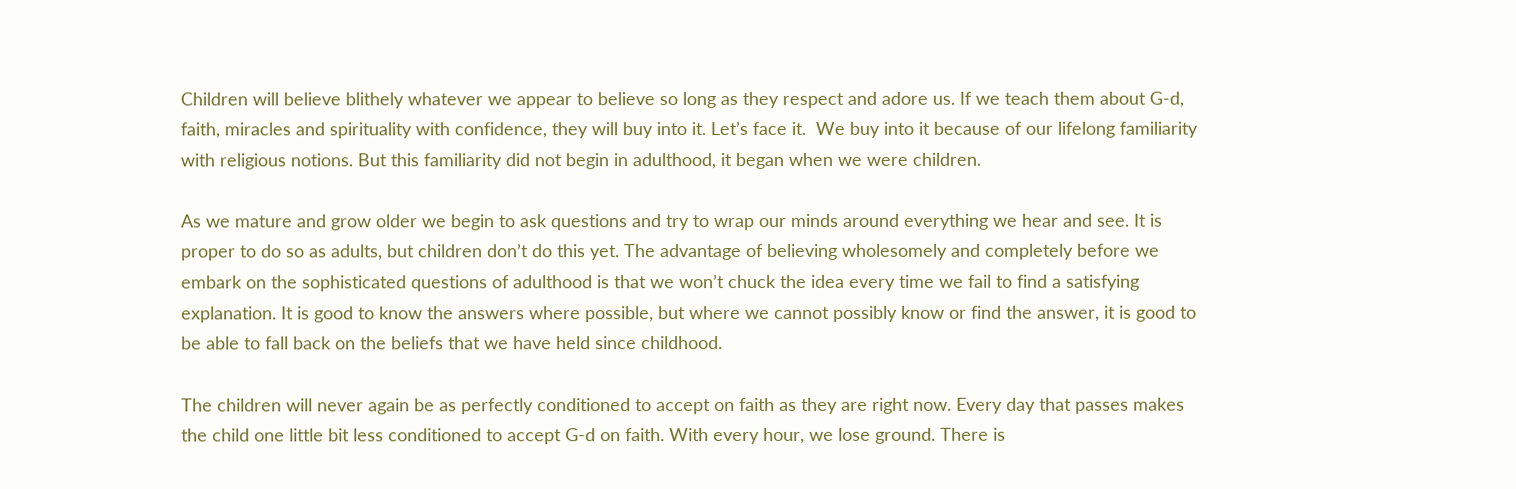Children will believe blithely whatever we appear to believe so long as they respect and adore us. If we teach them about G-d, faith, miracles and spirituality with confidence, they will buy into it. Let’s face it.  We buy into it because of our lifelong familiarity with religious notions. But this familiarity did not begin in adulthood, it began when we were children.

As we mature and grow older we begin to ask questions and try to wrap our minds around everything we hear and see. It is proper to do so as adults, but children don’t do this yet. The advantage of believing wholesomely and completely before we embark on the sophisticated questions of adulthood is that we won’t chuck the idea every time we fail to find a satisfying explanation. It is good to know the answers where possible, but where we cannot possibly know or find the answer, it is good to be able to fall back on the beliefs that we have held since childhood.

The children will never again be as perfectly conditioned to accept on faith as they are right now. Every day that passes makes the child one little bit less conditioned to accept G-d on faith. With every hour, we lose ground. There is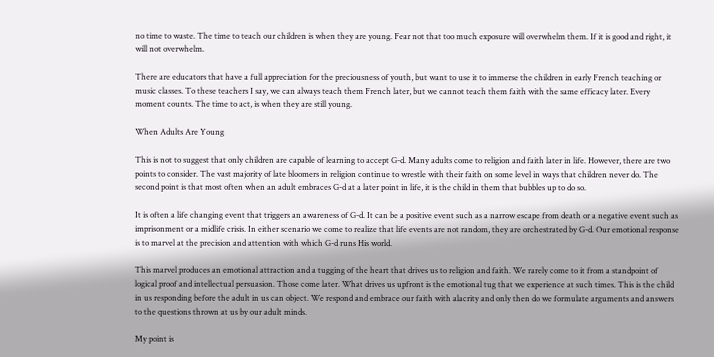no time to waste. The time to teach our children is when they are young. Fear not that too much exposure will overwhelm them. If it is good and right, it will not overwhelm.

There are educators that have a full appreciation for the preciousness of youth, but want to use it to immerse the children in early French teaching or music classes. To these teachers I say, we can always teach them French later, but we cannot teach them faith with the same efficacy later. Every moment counts. The time to act, is when they are still young.

When Adults Are Young

This is not to suggest that only children are capable of learning to accept G-d. Many adults come to religion and faith later in life. However, there are two points to consider. The vast majority of late bloomers in religion continue to wrestle with their faith on some level in ways that children never do. The second point is that most often when an adult embraces G-d at a later point in life, it is the child in them that bubbles up to do so.

It is often a life changing event that triggers an awareness of G-d. It can be a positive event such as a narrow escape from death or a negative event such as imprisonment or a midlife crisis. In either scenario we come to realize that life events are not random, they are orchestrated by G-d. Our emotional response is to marvel at the precision and attention with which G-d runs His world.

This marvel produces an emotional attraction and a tugging of the heart that drives us to religion and faith. We rarely come to it from a standpoint of logical proof and intellectual persuasion. Those come later. What drives us upfront is the emotional tug that we experience at such times. This is the child in us responding before the adult in us can object. We respond and embrace our faith with alacrity and only then do we formulate arguments and answers to the questions thrown at us by our adult minds.

My point is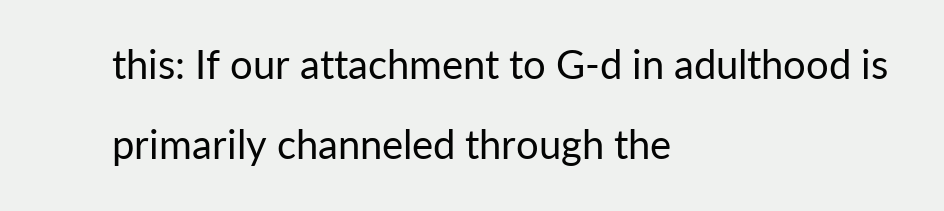this: If our attachment to G-d in adulthood is primarily channeled through the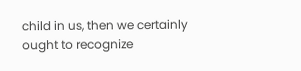child in us, then we certainly ought to recognize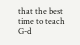that the best time to teach G-d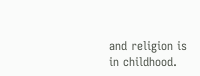and religion is in childhood.